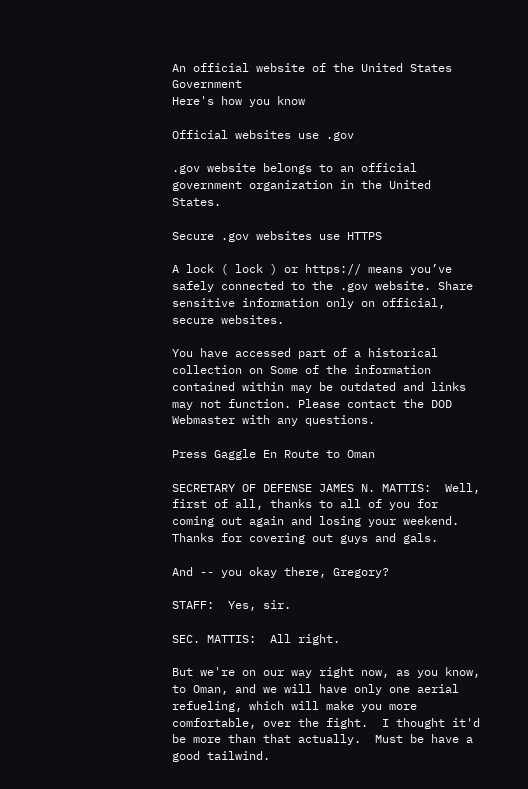An official website of the United States Government
Here's how you know

Official websites use .gov

.gov website belongs to an official government organization in the United States.

Secure .gov websites use HTTPS

A lock ( lock ) or https:// means you’ve safely connected to the .gov website. Share sensitive information only on official, secure websites.

You have accessed part of a historical collection on Some of the information contained within may be outdated and links may not function. Please contact the DOD Webmaster with any questions.

Press Gaggle En Route to Oman

SECRETARY OF DEFENSE JAMES N. MATTIS:  Well, first of all, thanks to all of you for coming out again and losing your weekend.  Thanks for covering out guys and gals.

And -- you okay there, Gregory?

STAFF:  Yes, sir.

SEC. MATTIS:  All right.

But we're on our way right now, as you know, to Oman, and we will have only one aerial refueling, which will make you more comfortable, over the fight.  I thought it'd be more than that actually.  Must be have a good tailwind.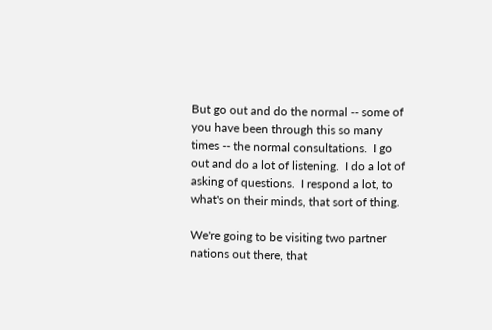But go out and do the normal -- some of you have been through this so many times -- the normal consultations.  I go out and do a lot of listening.  I do a lot of asking of questions.  I respond a lot, to what's on their minds, that sort of thing.

We're going to be visiting two partner nations out there, that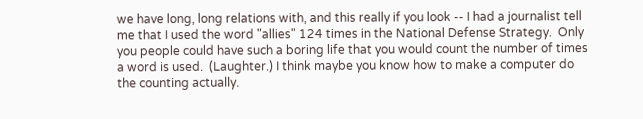we have long, long relations with, and this really if you look -- I had a journalist tell me that I used the word "allies" 124 times in the National Defense Strategy.  Only you people could have such a boring life that you would count the number of times a word is used.  (Laughter.) I think maybe you know how to make a computer do the counting actually.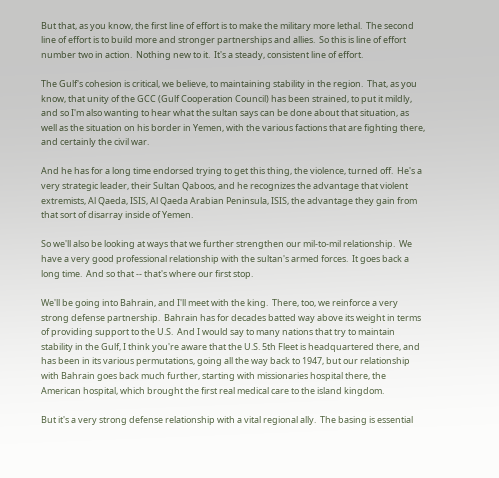But that, as you know, the first line of effort is to make the military more lethal.  The second line of effort is to build more and stronger partnerships and allies.  So this is line of effort number two in action.  Nothing new to it.  It's a steady, consistent line of effort.

The Gulf's cohesion is critical, we believe, to maintaining stability in the region.  That, as you know, that unity of the GCC (Gulf Cooperation Council) has been strained, to put it mildly, and so I'm also wanting to hear what the sultan says can be done about that situation, as well as the situation on his border in Yemen, with the various factions that are fighting there, and certainly the civil war.

And he has for a long time endorsed trying to get this thing, the violence, turned off.  He's a very strategic leader, their Sultan Qaboos, and he recognizes the advantage that violent extremists, Al Qaeda, ISIS, Al Qaeda Arabian Peninsula, ISIS, the advantage they gain from that sort of disarray inside of Yemen.

So we'll also be looking at ways that we further strengthen our mil-to-mil relationship.  We have a very good professional relationship with the sultan's armed forces.  It goes back a long time.  And so that -- that's where our first stop.

We'll be going into Bahrain, and I'll meet with the king.  There, too, we reinforce a very strong defense partnership.  Bahrain has for decades batted way above its weight in terms of providing support to the U.S.  And I would say to many nations that try to maintain stability in the Gulf, I think you're aware that the U.S. 5th Fleet is headquartered there, and has been in its various permutations, going all the way back to 1947, but our relationship with Bahrain goes back much further, starting with missionaries hospital there, the American hospital, which brought the first real medical care to the island kingdom.

But it's a very strong defense relationship with a vital regional ally.  The basing is essential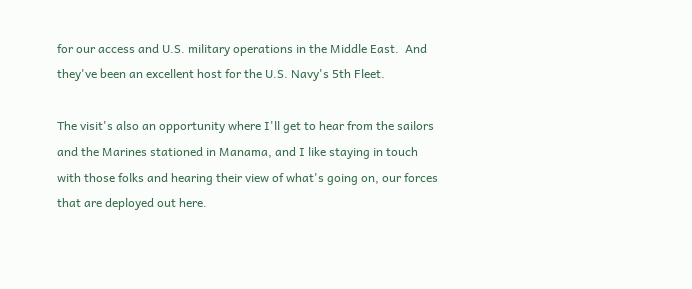for our access and U.S. military operations in the Middle East.  And they've been an excellent host for the U.S. Navy's 5th Fleet.

The visit's also an opportunity where I'll get to hear from the sailors and the Marines stationed in Manama, and I like staying in touch with those folks and hearing their view of what's going on, our forces that are deployed out here.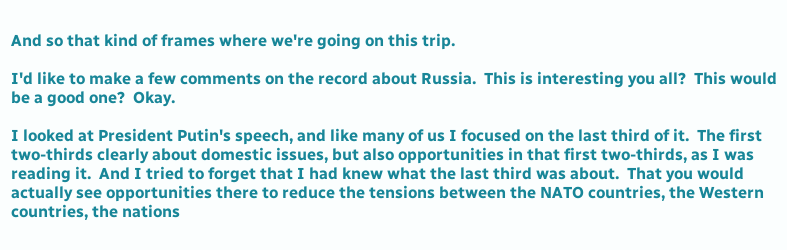And so that kind of frames where we're going on this trip.

I'd like to make a few comments on the record about Russia.  This is interesting you all?  This would be a good one?  Okay.

I looked at President Putin's speech, and like many of us I focused on the last third of it.  The first two-thirds clearly about domestic issues, but also opportunities in that first two-thirds, as I was reading it.  And I tried to forget that I had knew what the last third was about.  That you would actually see opportunities there to reduce the tensions between the NATO countries, the Western countries, the nations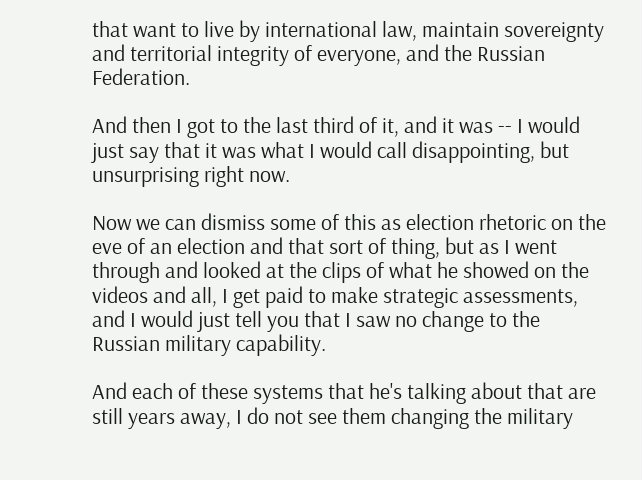that want to live by international law, maintain sovereignty and territorial integrity of everyone, and the Russian Federation.

And then I got to the last third of it, and it was -- I would just say that it was what I would call disappointing, but unsurprising right now.

Now we can dismiss some of this as election rhetoric on the eve of an election and that sort of thing, but as I went through and looked at the clips of what he showed on the videos and all, I get paid to make strategic assessments, and I would just tell you that I saw no change to the Russian military capability.

And each of these systems that he's talking about that are still years away, I do not see them changing the military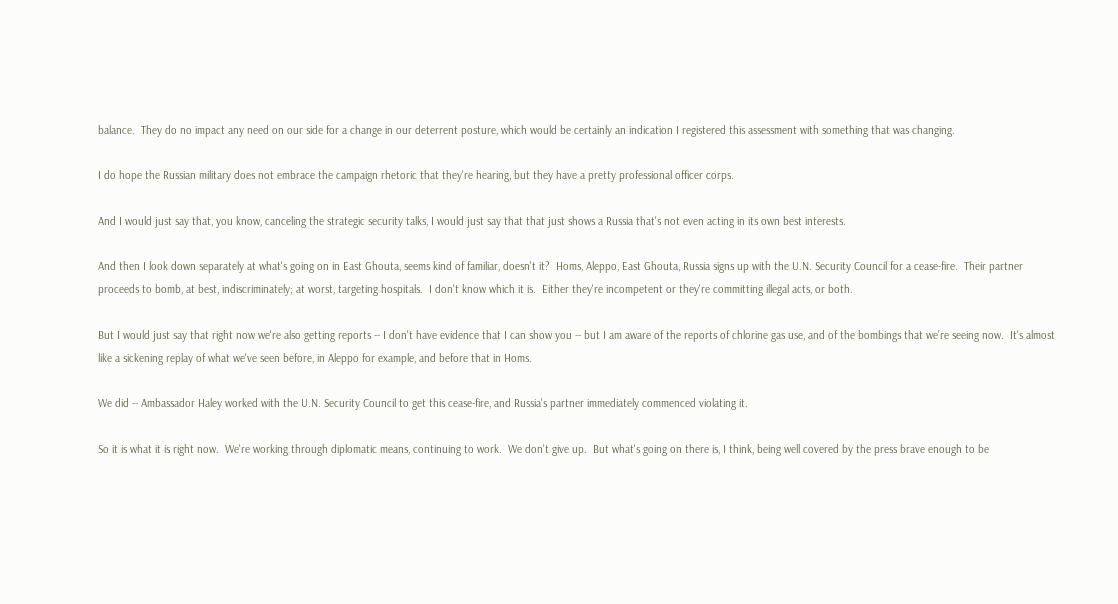balance.  They do no impact any need on our side for a change in our deterrent posture, which would be certainly an indication I registered this assessment with something that was changing.

I do hope the Russian military does not embrace the campaign rhetoric that they're hearing, but they have a pretty professional officer corps.

And I would just say that, you know, canceling the strategic security talks, I would just say that that just shows a Russia that's not even acting in its own best interests.

And then I look down separately at what's going on in East Ghouta, seems kind of familiar, doesn't it?  Homs, Aleppo, East Ghouta, Russia signs up with the U.N. Security Council for a cease-fire.  Their partner proceeds to bomb, at best, indiscriminately; at worst, targeting hospitals.  I don't know which it is.  Either they're incompetent or they're committing illegal acts, or both.

But I would just say that right now we're also getting reports -- I don't have evidence that I can show you -- but I am aware of the reports of chlorine gas use, and of the bombings that we're seeing now.  It's almost like a sickening replay of what we've seen before, in Aleppo for example, and before that in Homs.

We did -- Ambassador Haley worked with the U.N. Security Council to get this cease-fire, and Russia's partner immediately commenced violating it.

So it is what it is right now.  We're working through diplomatic means, continuing to work.  We don't give up.  But what's going on there is, I think, being well covered by the press brave enough to be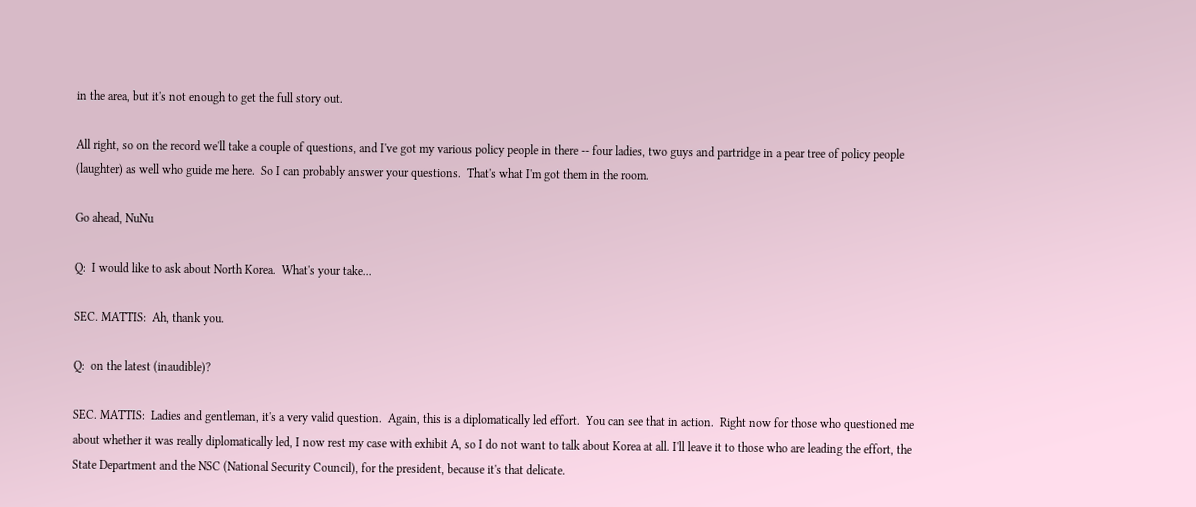in the area, but it's not enough to get the full story out.

All right, so on the record we'll take a couple of questions, and I've got my various policy people in there -- four ladies, two guys and partridge in a pear tree of policy people (laughter) as well who guide me here.  So I can probably answer your questions.  That's what I'm got them in the room.

Go ahead, NuNu

Q:  I would like to ask about North Korea.  What's your take...

SEC. MATTIS:  Ah, thank you.

Q:  on the latest (inaudible)?

SEC. MATTIS:  Ladies and gentleman, it's a very valid question.  Again, this is a diplomatically led effort.  You can see that in action.  Right now for those who questioned me about whether it was really diplomatically led, I now rest my case with exhibit A, so I do not want to talk about Korea at all. I'll leave it to those who are leading the effort, the State Department and the NSC (National Security Council), for the president, because it's that delicate.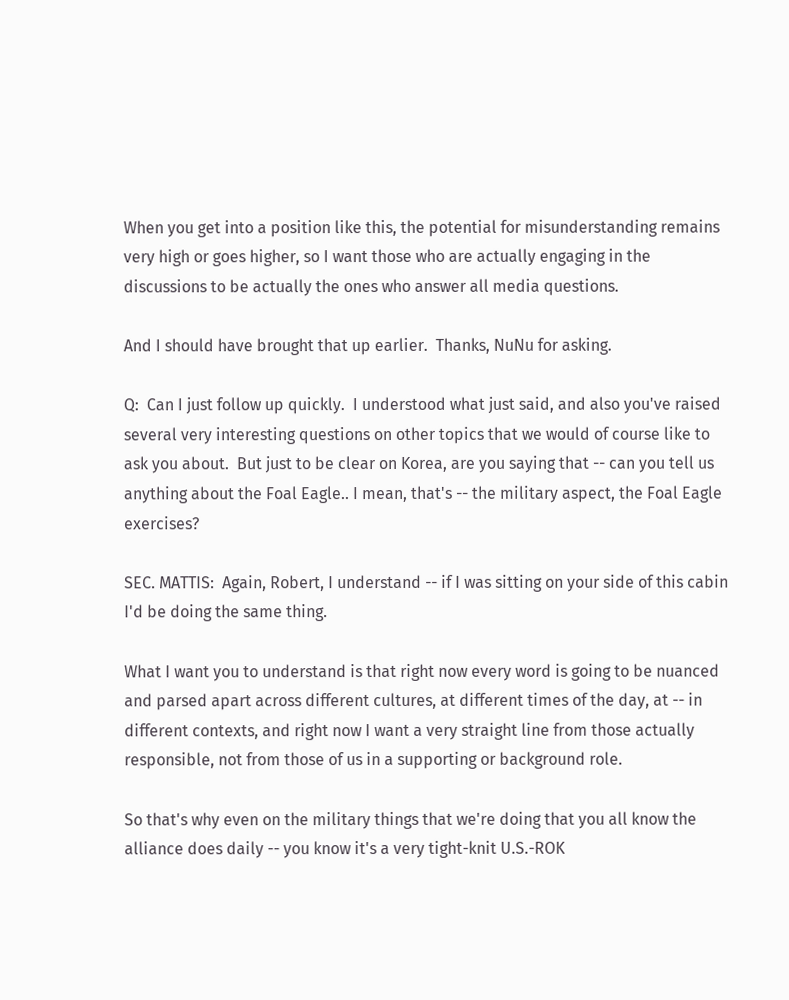When you get into a position like this, the potential for misunderstanding remains very high or goes higher, so I want those who are actually engaging in the discussions to be actually the ones who answer all media questions.

And I should have brought that up earlier.  Thanks, NuNu for asking.

Q:  Can I just follow up quickly.  I understood what just said, and also you've raised several very interesting questions on other topics that we would of course like to ask you about.  But just to be clear on Korea, are you saying that -- can you tell us anything about the Foal Eagle.. I mean, that's -- the military aspect, the Foal Eagle exercises?

SEC. MATTIS:  Again, Robert, I understand -- if I was sitting on your side of this cabin I'd be doing the same thing.

What I want you to understand is that right now every word is going to be nuanced and parsed apart across different cultures, at different times of the day, at -- in different contexts, and right now I want a very straight line from those actually responsible, not from those of us in a supporting or background role.

So that's why even on the military things that we're doing that you all know the alliance does daily -- you know it's a very tight-knit U.S.-ROK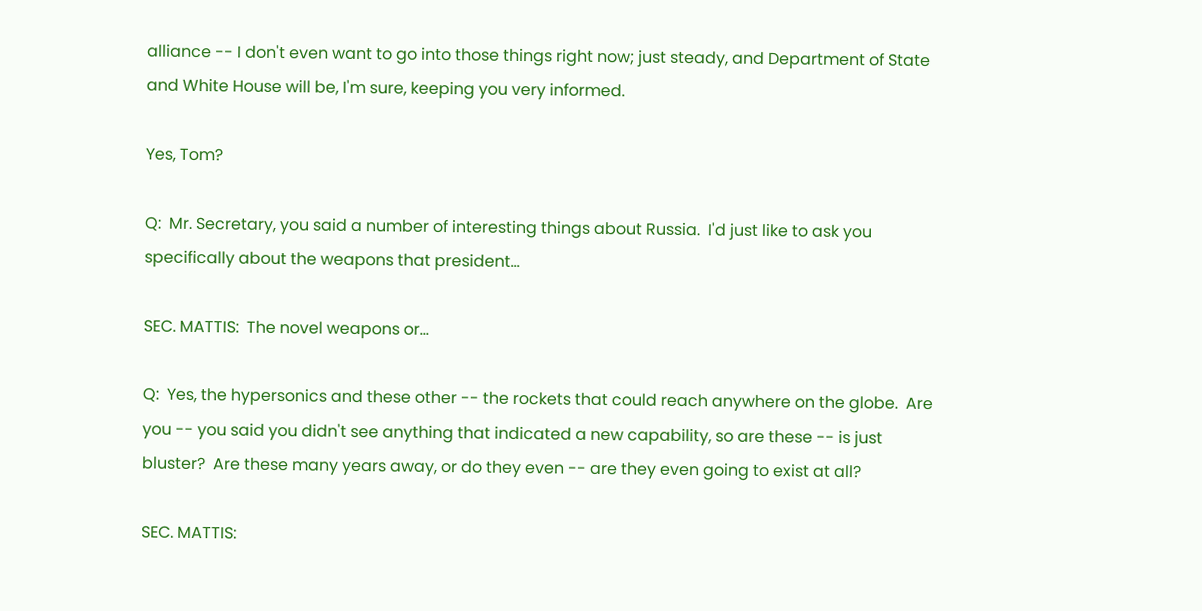alliance -- I don't even want to go into those things right now; just steady, and Department of State and White House will be, I'm sure, keeping you very informed.

Yes, Tom?

Q:  Mr. Secretary, you said a number of interesting things about Russia.  I'd just like to ask you specifically about the weapons that president...

SEC. MATTIS:  The novel weapons or...

Q:  Yes, the hypersonics and these other -- the rockets that could reach anywhere on the globe.  Are you -- you said you didn't see anything that indicated a new capability, so are these -- is just bluster?  Are these many years away, or do they even -- are they even going to exist at all?

SEC. MATTIS: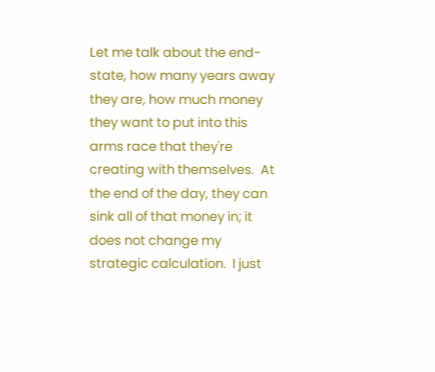Let me talk about the end-state, how many years away they are, how much money they want to put into this arms race that they're creating with themselves.  At the end of the day, they can sink all of that money in; it does not change my strategic calculation.  I just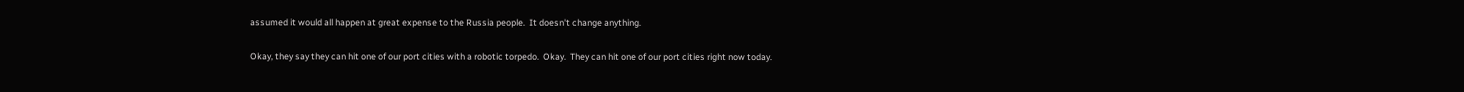assumed it would all happen at great expense to the Russia people.  It doesn't change anything.

Okay, they say they can hit one of our port cities with a robotic torpedo.  Okay.  They can hit one of our port cities right now today.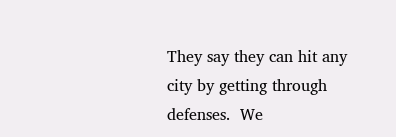They say they can hit any city by getting through defenses.  We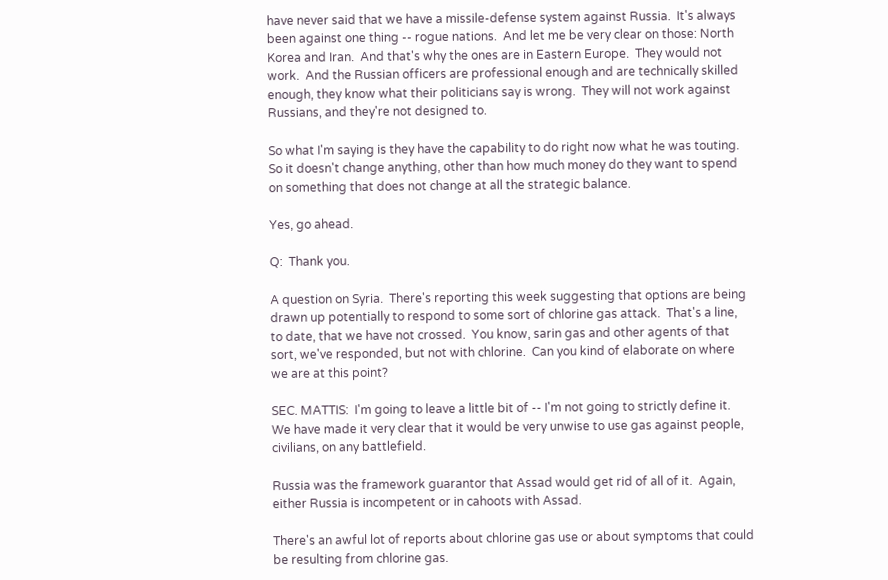have never said that we have a missile-defense system against Russia.  It's always been against one thing -- rogue nations.  And let me be very clear on those: North Korea and Iran.  And that's why the ones are in Eastern Europe.  They would not work.  And the Russian officers are professional enough and are technically skilled enough, they know what their politicians say is wrong.  They will not work against Russians, and they're not designed to.

So what I'm saying is they have the capability to do right now what he was touting.  So it doesn't change anything, other than how much money do they want to spend on something that does not change at all the strategic balance.

Yes, go ahead.

Q:  Thank you.

A question on Syria.  There's reporting this week suggesting that options are being drawn up potentially to respond to some sort of chlorine gas attack.  That's a line, to date, that we have not crossed.  You know, sarin gas and other agents of that sort, we've responded, but not with chlorine.  Can you kind of elaborate on where we are at this point?

SEC. MATTIS:  I'm going to leave a little bit of -- I'm not going to strictly define it.  We have made it very clear that it would be very unwise to use gas against people, civilians, on any battlefield.

Russia was the framework guarantor that Assad would get rid of all of it.  Again, either Russia is incompetent or in cahoots with Assad.

There's an awful lot of reports about chlorine gas use or about symptoms that could be resulting from chlorine gas.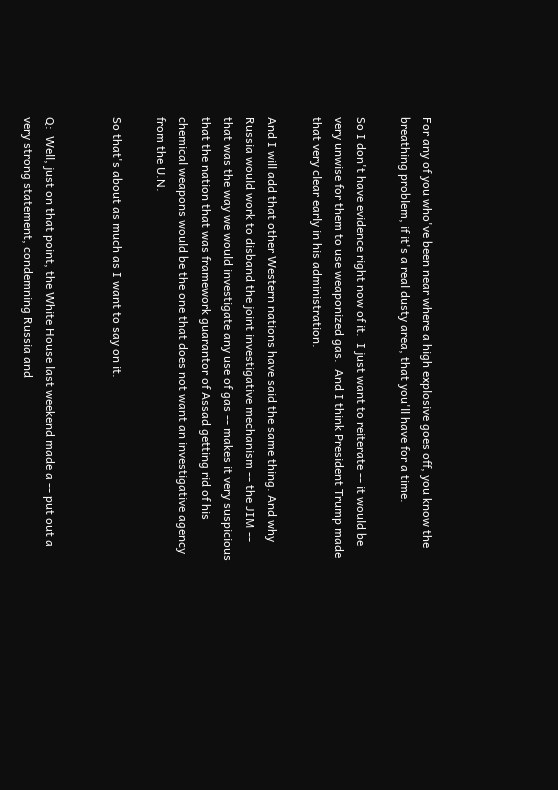For any of you who've been near where a high explosive goes off, you know the breathing problem, if it's a real dusty area, that you'll have for a time.

So I don't have evidence right now of it.  I just want to reiterate -- it would be very unwise for them to use weaponized gas.  And I think President Trump made that very clear early in his administration.

And I will add that other Western nations have said the same thing. And why Russia would work to disband the joint investigative mechanism -- the JIM -- that was the way we would investigate any use of gas -- makes it very suspicious that the nation that was framework guarantor of Assad getting rid of his chemical weapons would be the one that does not want an investigative agency from the U.N.

So that's about as much as I want to say on it.


Q:  Well, just on that point, the White House last weekend made a -- put out a very strong statement, condemning Russia and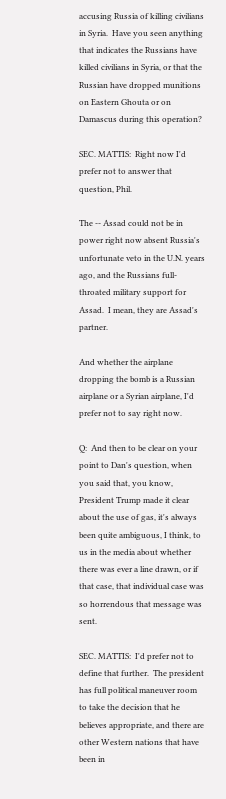accusing Russia of killing civilians in Syria.  Have you seen anything that indicates the Russians have killed civilians in Syria, or that the Russian have dropped munitions on Eastern Ghouta or on Damascus during this operation?

SEC. MATTIS:  Right now I'd prefer not to answer that question, Phil.

The -- Assad could not be in power right now absent Russia's unfortunate veto in the U.N. years ago, and the Russians full-throated military support for Assad.  I mean, they are Assad's partner.

And whether the airplane dropping the bomb is a Russian airplane or a Syrian airplane, I'd prefer not to say right now.

Q:  And then to be clear on your point to Dan's question, when you said that, you know, President Trump made it clear about the use of gas, it's always been quite ambiguous, I think, to us in the media about whether there was ever a line drawn, or if that case, that individual case was so horrendous that message was sent.

SEC. MATTIS:  I'd prefer not to define that further.  The president has full political maneuver room to take the decision that he believes appropriate, and there are other Western nations that have been in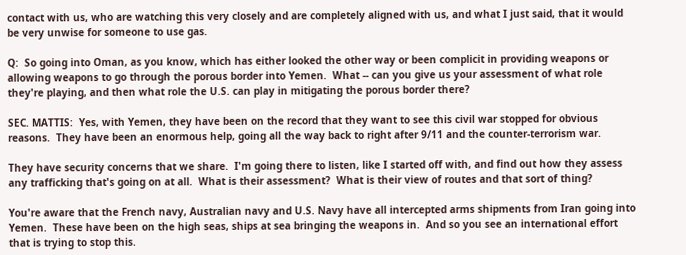contact with us, who are watching this very closely and are completely aligned with us, and what I just said, that it would be very unwise for someone to use gas.

Q:  So going into Oman, as you know, which has either looked the other way or been complicit in providing weapons or allowing weapons to go through the porous border into Yemen.  What -- can you give us your assessment of what role they're playing, and then what role the U.S. can play in mitigating the porous border there?

SEC. MATTIS:  Yes, with Yemen, they have been on the record that they want to see this civil war stopped for obvious reasons.  They have been an enormous help, going all the way back to right after 9/11 and the counter-terrorism war.

They have security concerns that we share.  I'm going there to listen, like I started off with, and find out how they assess any trafficking that's going on at all.  What is their assessment?  What is their view of routes and that sort of thing?

You're aware that the French navy, Australian navy and U.S. Navy have all intercepted arms shipments from Iran going into Yemen.  These have been on the high seas, ships at sea bringing the weapons in.  And so you see an international effort that is trying to stop this.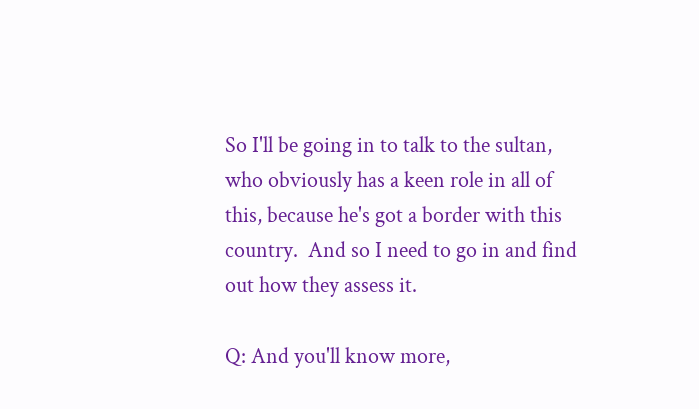So I'll be going in to talk to the sultan, who obviously has a keen role in all of this, because he's got a border with this country.  And so I need to go in and find out how they assess it.

Q: And you'll know more,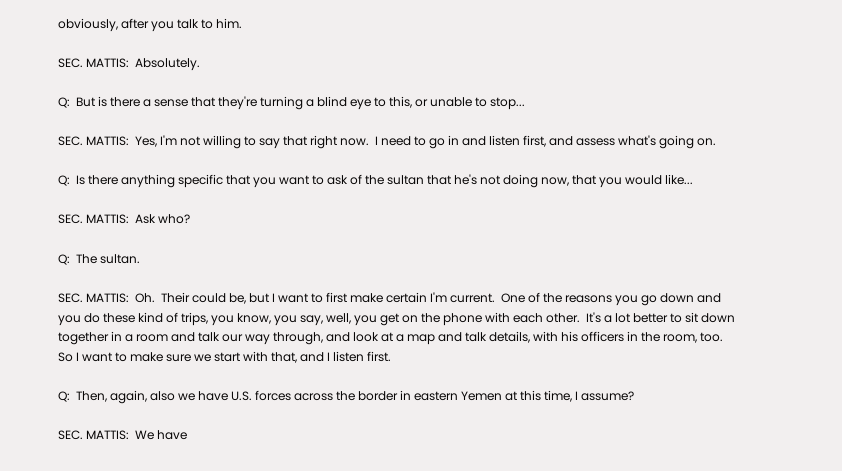obviously, after you talk to him.

SEC. MATTIS:  Absolutely.

Q:  But is there a sense that they're turning a blind eye to this, or unable to stop...

SEC. MATTIS:  Yes, I'm not willing to say that right now.  I need to go in and listen first, and assess what's going on.

Q:  Is there anything specific that you want to ask of the sultan that he's not doing now, that you would like...

SEC. MATTIS:  Ask who?

Q:  The sultan.

SEC. MATTIS:  Oh.  Their could be, but I want to first make certain I'm current.  One of the reasons you go down and you do these kind of trips, you know, you say, well, you get on the phone with each other.  It's a lot better to sit down together in a room and talk our way through, and look at a map and talk details, with his officers in the room, too.  So I want to make sure we start with that, and I listen first.

Q:  Then, again, also we have U.S. forces across the border in eastern Yemen at this time, I assume?

SEC. MATTIS:  We have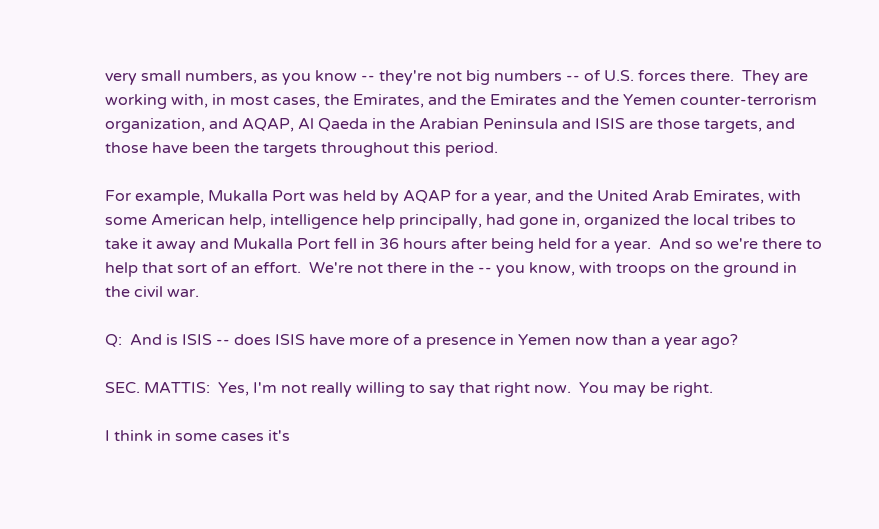very small numbers, as you know -- they're not big numbers -- of U.S. forces there.  They are working with, in most cases, the Emirates, and the Emirates and the Yemen counter-terrorism organization, and AQAP, Al Qaeda in the Arabian Peninsula and ISIS are those targets, and those have been the targets throughout this period.

For example, Mukalla Port was held by AQAP for a year, and the United Arab Emirates, with some American help, intelligence help principally, had gone in, organized the local tribes to take it away and Mukalla Port fell in 36 hours after being held for a year.  And so we're there to help that sort of an effort.  We're not there in the -- you know, with troops on the ground in the civil war.

Q:  And is ISIS -- does ISIS have more of a presence in Yemen now than a year ago?

SEC. MATTIS:  Yes, I'm not really willing to say that right now.  You may be right.

I think in some cases it's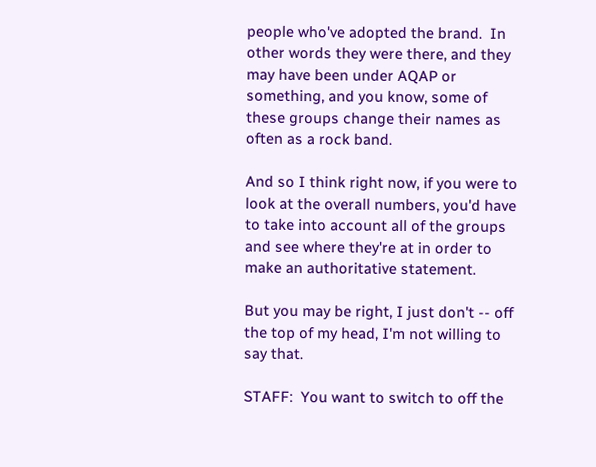people who've adopted the brand.  In other words they were there, and they may have been under AQAP or something, and you know, some of these groups change their names as often as a rock band.

And so I think right now, if you were to look at the overall numbers, you'd have to take into account all of the groups and see where they're at in order to make an authoritative statement.

But you may be right, I just don't -- off the top of my head, I'm not willing to say that.

STAFF:  You want to switch to off the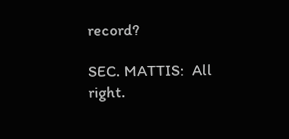record?

SEC. MATTIS:  All right.